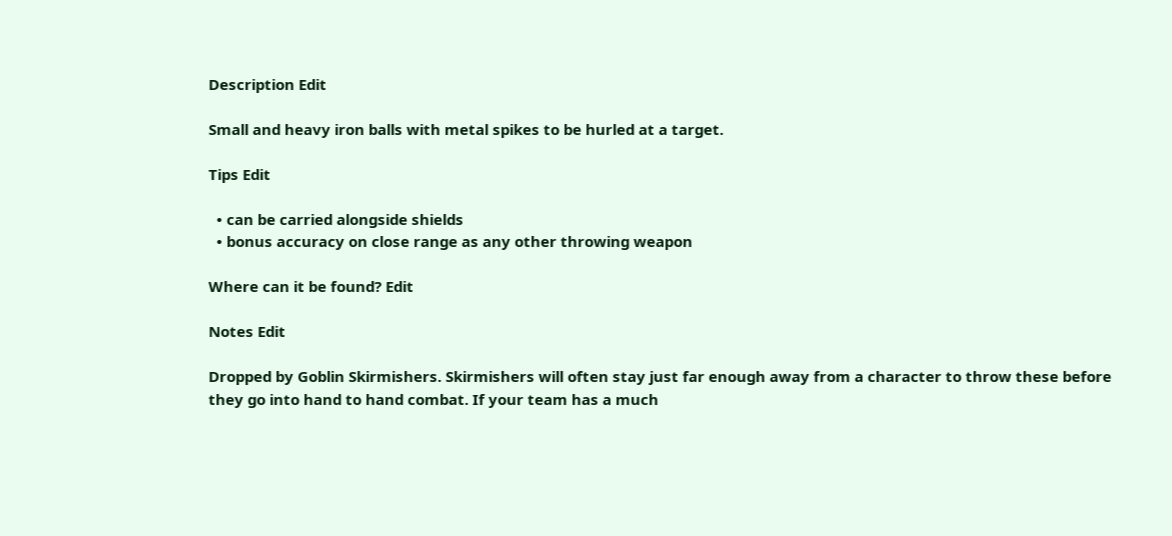Description Edit

Small and heavy iron balls with metal spikes to be hurled at a target.

Tips Edit

  • can be carried alongside shields
  • bonus accuracy on close range as any other throwing weapon

Where can it be found? Edit

Notes Edit

Dropped by Goblin Skirmishers. Skirmishers will often stay just far enough away from a character to throw these before they go into hand to hand combat. If your team has a much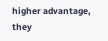higher advantage, they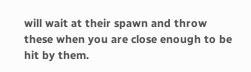will wait at their spawn and throw these when you are close enough to be hit by them.